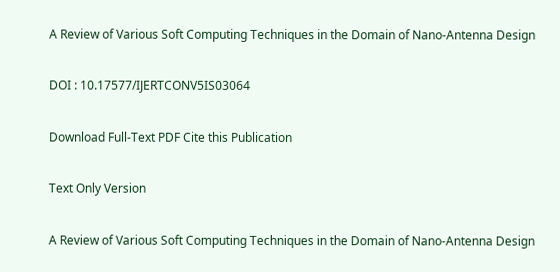A Review of Various Soft Computing Techniques in the Domain of Nano-Antenna Design

DOI : 10.17577/IJERTCONV5IS03064

Download Full-Text PDF Cite this Publication

Text Only Version

A Review of Various Soft Computing Techniques in the Domain of Nano-Antenna Design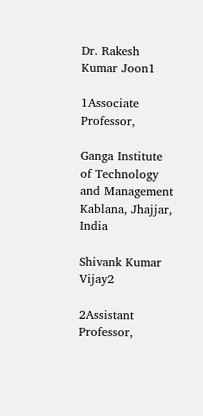Dr. Rakesh Kumar Joon1

1Associate Professor,

Ganga Institute of Technology and Management Kablana, Jhajjar, India

Shivank Kumar Vijay2

2Assistant Professor,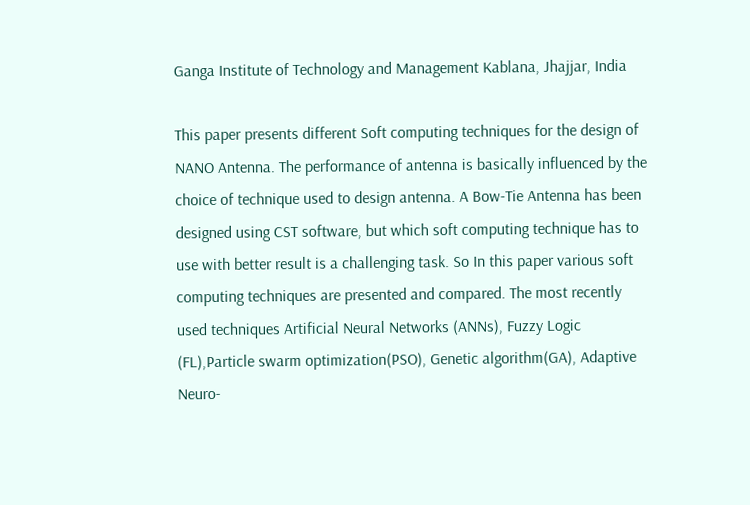Ganga Institute of Technology and Management Kablana, Jhajjar, India

This paper presents different Soft computing techniques for the design of NANO Antenna. The performance of antenna is basically influenced by the choice of technique used to design antenna. A Bow-Tie Antenna has been designed using CST software, but which soft computing technique has to use with better result is a challenging task. So In this paper various soft computing techniques are presented and compared. The most recently used techniques Artificial Neural Networks (ANNs), Fuzzy Logic (FL),Particle swarm optimization(PSO), Genetic algorithm(GA), Adaptive Neuro-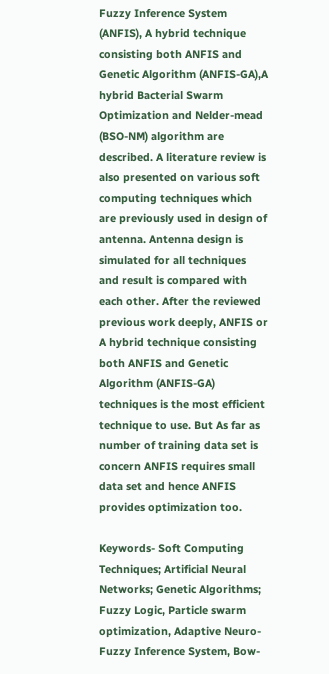Fuzzy Inference System (ANFIS), A hybrid technique consisting both ANFIS and Genetic Algorithm (ANFIS-GA),A hybrid Bacterial Swarm Optimization and Nelder-mead (BSO-NM) algorithm are described. A literature review is also presented on various soft computing techniques which are previously used in design of antenna. Antenna design is simulated for all techniques and result is compared with each other. After the reviewed previous work deeply, ANFIS or A hybrid technique consisting both ANFIS and Genetic Algorithm (ANFIS-GA) techniques is the most efficient technique to use. But As far as number of training data set is concern ANFIS requires small data set and hence ANFIS provides optimization too.

Keywords- Soft Computing Techniques; Artificial Neural Networks; Genetic Algorithms; Fuzzy Logic, Particle swarm optimization, Adaptive Neuro-Fuzzy Inference System, Bow-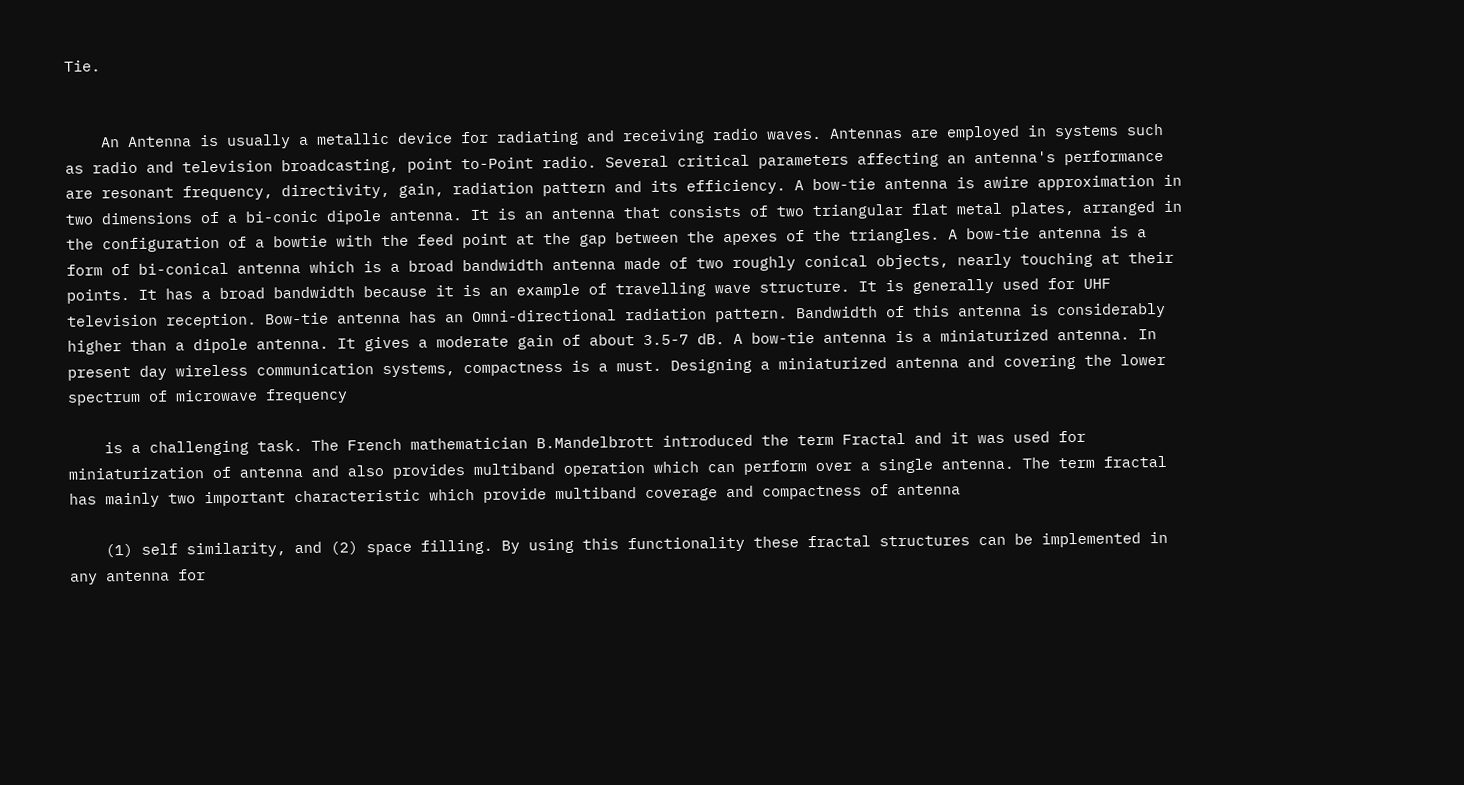Tie.


    An Antenna is usually a metallic device for radiating and receiving radio waves. Antennas are employed in systems such as radio and television broadcasting, point to-Point radio. Several critical parameters affecting an antenna's performance are resonant frequency, directivity, gain, radiation pattern and its efficiency. A bow-tie antenna is awire approximation in two dimensions of a bi-conic dipole antenna. It is an antenna that consists of two triangular flat metal plates, arranged in the configuration of a bowtie with the feed point at the gap between the apexes of the triangles. A bow-tie antenna is a form of bi-conical antenna which is a broad bandwidth antenna made of two roughly conical objects, nearly touching at their points. It has a broad bandwidth because it is an example of travelling wave structure. It is generally used for UHF television reception. Bow-tie antenna has an Omni-directional radiation pattern. Bandwidth of this antenna is considerably higher than a dipole antenna. It gives a moderate gain of about 3.5-7 dB. A bow-tie antenna is a miniaturized antenna. In present day wireless communication systems, compactness is a must. Designing a miniaturized antenna and covering the lower spectrum of microwave frequency

    is a challenging task. The French mathematician B.Mandelbrott introduced the term Fractal and it was used for miniaturization of antenna and also provides multiband operation which can perform over a single antenna. The term fractal has mainly two important characteristic which provide multiband coverage and compactness of antenna

    (1) self similarity, and (2) space filling. By using this functionality these fractal structures can be implemented in any antenna for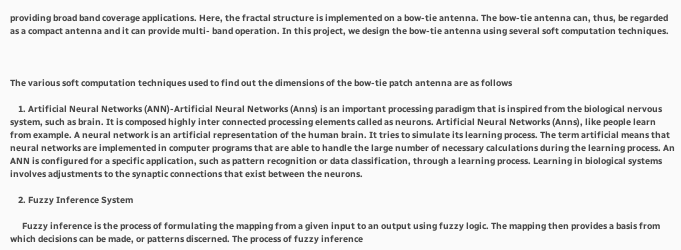providing broad band coverage applications. Here, the fractal structure is implemented on a bow-tie antenna. The bow-tie antenna can, thus, be regarded as a compact antenna and it can provide multi- band operation. In this project, we design the bow-tie antenna using several soft computation techniques.



The various soft computation techniques used to find out the dimensions of the bow-tie patch antenna are as follows

    1. Artificial Neural Networks (ANN)-Artificial Neural Networks (Anns) is an important processing paradigm that is inspired from the biological nervous system, such as brain. It is composed highly inter connected processing elements called as neurons. Artificial Neural Networks (Anns), like people learn from example. A neural network is an artificial representation of the human brain. It tries to simulate its learning process. The term artificial means that neural networks are implemented in computer programs that are able to handle the large number of necessary calculations during the learning process. An ANN is configured for a specific application, such as pattern recognition or data classification, through a learning process. Learning in biological systems involves adjustments to the synaptic connections that exist between the neurons.

    2. Fuzzy Inference System

      Fuzzy inference is the process of formulating the mapping from a given input to an output using fuzzy logic. The mapping then provides a basis from which decisions can be made, or patterns discerned. The process of fuzzy inference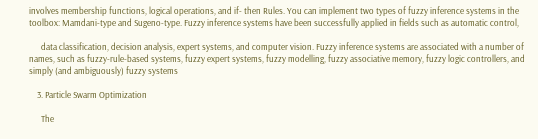involves membership functions, logical operations, and if- then Rules. You can implement two types of fuzzy inference systems in the toolbox: Mamdani-type and Sugeno-type. Fuzzy inference systems have been successfully applied in fields such as automatic control,

      data classification, decision analysis, expert systems, and computer vision. Fuzzy inference systems are associated with a number of names, such as fuzzy-rule-based systems, fuzzy expert systems, fuzzy modelling, fuzzy associative memory, fuzzy logic controllers, and simply (and ambiguously) fuzzy systems

    3. Particle Swarm Optimization

      The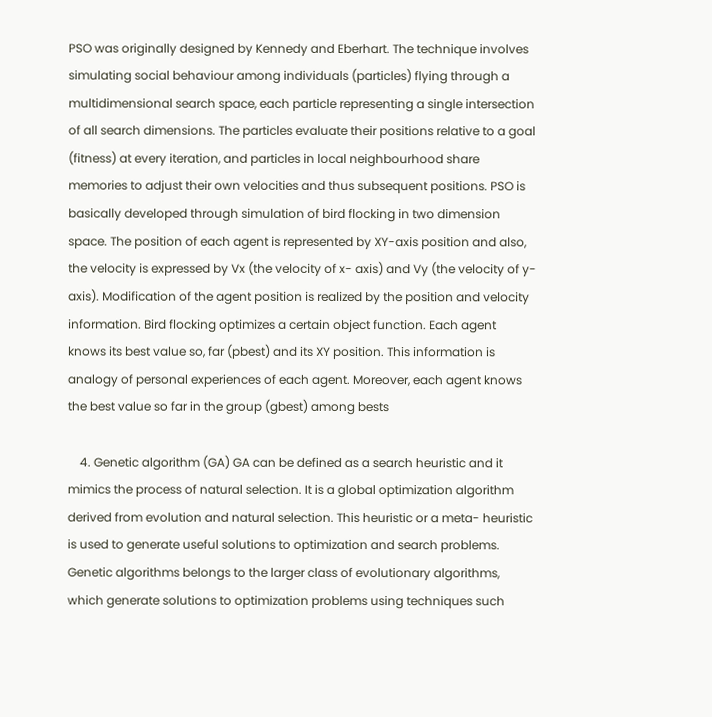PSO was originally designed by Kennedy and Eberhart. The technique involves simulating social behaviour among individuals (particles) flying through a multidimensional search space, each particle representing a single intersection of all search dimensions. The particles evaluate their positions relative to a goal (fitness) at every iteration, and particles in local neighbourhood share memories to adjust their own velocities and thus subsequent positions. PSO is basically developed through simulation of bird flocking in two dimension space. The position of each agent is represented by XY-axis position and also, the velocity is expressed by Vx (the velocity of x- axis) and Vy (the velocity of y-axis). Modification of the agent position is realized by the position and velocity information. Bird flocking optimizes a certain object function. Each agent knows its best value so, far (pbest) and its XY position. This information is analogy of personal experiences of each agent. Moreover, each agent knows the best value so far in the group (gbest) among bests

    4. Genetic algorithm (GA) GA can be defined as a search heuristic and it mimics the process of natural selection. It is a global optimization algorithm derived from evolution and natural selection. This heuristic or a meta- heuristic is used to generate useful solutions to optimization and search problems. Genetic algorithms belongs to the larger class of evolutionary algorithms, which generate solutions to optimization problems using techniques such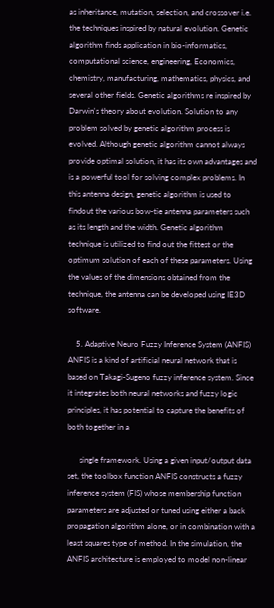as inheritance, mutation, selection, and crossover i.e. the techniques inspired by natural evolution. Genetic algorithm finds application in bio-informatics, computational science, engineering, Economics, chemistry, manufacturing, mathematics, physics, and several other fields. Genetic algorithms re inspired by Darwin's theory about evolution. Solution to any problem solved by genetic algorithm process is evolved. Although genetic algorithm cannot always provide optimal solution, it has its own advantages and is a powerful tool for solving complex problems. In this antenna design, genetic algorithm is used to findout the various bow-tie antenna parameters such as its length and the width. Genetic algorithm technique is utilized to find out the fittest or the optimum solution of each of these parameters. Using the values of the dimensions obtained from the technique, the antenna can be developed using IE3D software.

    5. Adaptive Neuro Fuzzy Inference System (ANFIS) ANFIS is a kind of artificial neural network that is based on Takagi-Sugeno fuzzy inference system. Since it integrates both neural networks and fuzzy logic principles, it has potential to capture the benefits of both together in a

      single framework. Using a given input/output data set, the toolbox function ANFIS constructs a fuzzy inference system (FIS) whose membership function parameters are adjusted or tuned using either a back propagation algorithm alone, or in combination with a least squares type of method. In the simulation, the ANFIS architecture is employed to model non-linear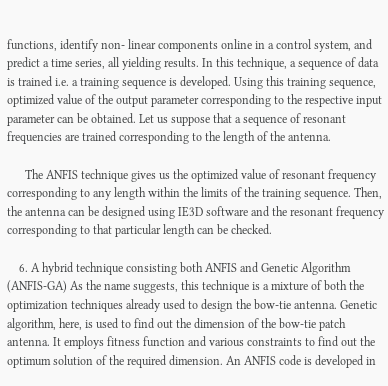functions, identify non- linear components online in a control system, and predict a time series, all yielding results. In this technique, a sequence of data is trained i.e. a training sequence is developed. Using this training sequence, optimized value of the output parameter corresponding to the respective input parameter can be obtained. Let us suppose that a sequence of resonant frequencies are trained corresponding to the length of the antenna.

      The ANFIS technique gives us the optimized value of resonant frequency corresponding to any length within the limits of the training sequence. Then, the antenna can be designed using IE3D software and the resonant frequency corresponding to that particular length can be checked.

    6. A hybrid technique consisting both ANFIS and Genetic Algorithm (ANFIS-GA) As the name suggests, this technique is a mixture of both the optimization techniques already used to design the bow-tie antenna. Genetic algorithm, here, is used to find out the dimension of the bow-tie patch antenna. It employs fitness function and various constraints to find out the optimum solution of the required dimension. An ANFIS code is developed in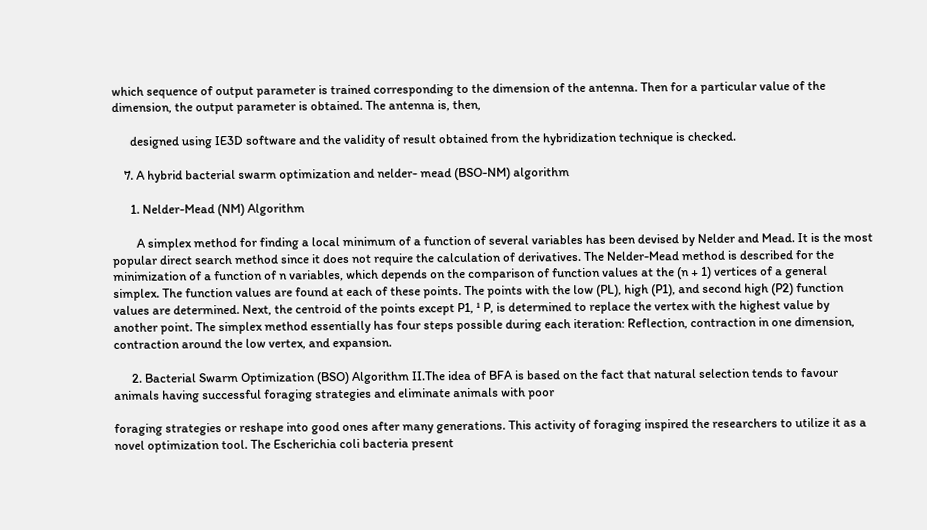which sequence of output parameter is trained corresponding to the dimension of the antenna. Then for a particular value of the dimension, the output parameter is obtained. The antenna is, then,

      designed using IE3D software and the validity of result obtained from the hybridization technique is checked.

    7. A hybrid bacterial swarm optimization and nelder- mead (BSO-NM) algorithm

      1. Nelder-Mead (NM) Algorithm

        A simplex method for finding a local minimum of a function of several variables has been devised by Nelder and Mead. It is the most popular direct search method since it does not require the calculation of derivatives. The Nelder-Mead method is described for the minimization of a function of n variables, which depends on the comparison of function values at the (n + 1) vertices of a general simplex. The function values are found at each of these points. The points with the low (PL), high (P1), and second high (P2) function values are determined. Next, the centroid of the points except P1, ¹ P, is determined to replace the vertex with the highest value by another point. The simplex method essentially has four steps possible during each iteration: Reflection, contraction in one dimension, contraction around the low vertex, and expansion.

      2. Bacterial Swarm Optimization (BSO) Algorithm II.The idea of BFA is based on the fact that natural selection tends to favour animals having successful foraging strategies and eliminate animals with poor

foraging strategies or reshape into good ones after many generations. This activity of foraging inspired the researchers to utilize it as a novel optimization tool. The Escherichia coli bacteria present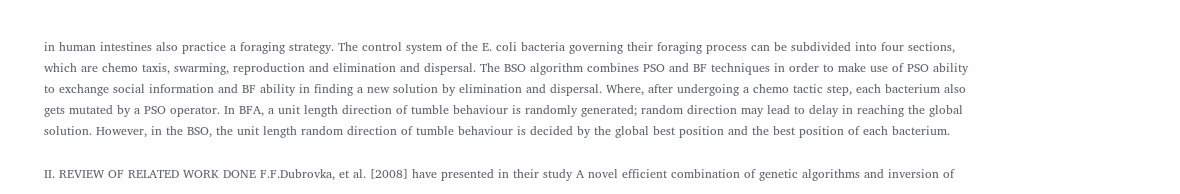in human intestines also practice a foraging strategy. The control system of the E. coli bacteria governing their foraging process can be subdivided into four sections, which are chemo taxis, swarming, reproduction and elimination and dispersal. The BSO algorithm combines PSO and BF techniques in order to make use of PSO ability to exchange social information and BF ability in finding a new solution by elimination and dispersal. Where, after undergoing a chemo tactic step, each bacterium also gets mutated by a PSO operator. In BFA, a unit length direction of tumble behaviour is randomly generated; random direction may lead to delay in reaching the global solution. However, in the BSO, the unit length random direction of tumble behaviour is decided by the global best position and the best position of each bacterium.

II. REVIEW OF RELATED WORK DONE F.F.Dubrovka, et al. [2008] have presented in their study A novel efficient combination of genetic algorithms and inversion of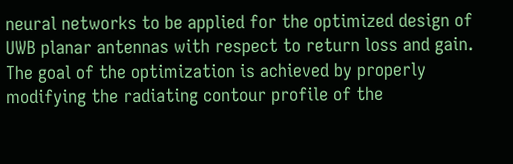neural networks to be applied for the optimized design of UWB planar antennas with respect to return loss and gain. The goal of the optimization is achieved by properly modifying the radiating contour profile of the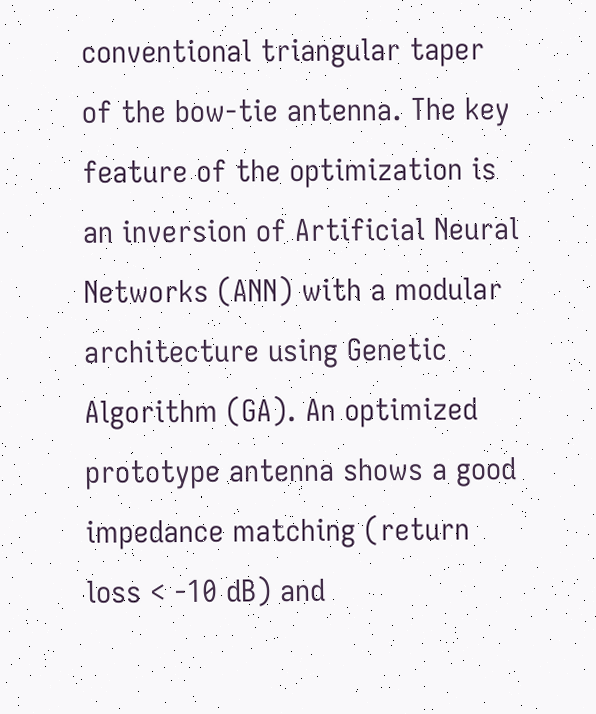conventional triangular taper of the bow-tie antenna. The key feature of the optimization is an inversion of Artificial Neural Networks (ANN) with a modular architecture using Genetic Algorithm (GA). An optimized prototype antenna shows a good impedance matching (return loss < -10 dB) and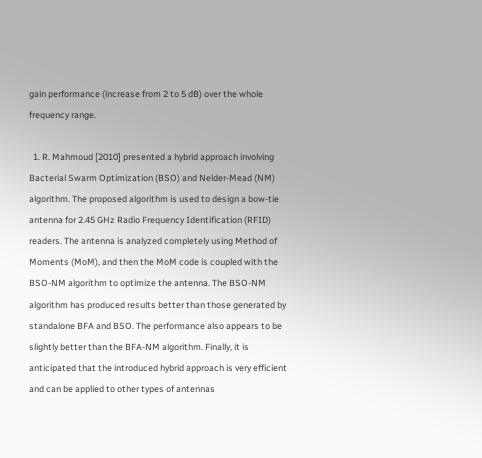gain performance (increase from 2 to 5 dB) over the whole frequency range.

  1. R. Mahmoud [2010] presented a hybrid approach involving Bacterial Swarm Optimization (BSO) and Nelder-Mead (NM) algorithm. The proposed algorithm is used to design a bow-tie antenna for 2.45 GHz Radio Frequency Identification (RFID) readers. The antenna is analyzed completely using Method of Moments (MoM), and then the MoM code is coupled with the BSO-NM algorithm to optimize the antenna. The BSO-NM algorithm has produced results better than those generated by standalone BFA and BSO. The performance also appears to be slightly better than the BFA-NM algorithm. Finally, it is anticipated that the introduced hybrid approach is very efficient and can be applied to other types of antennas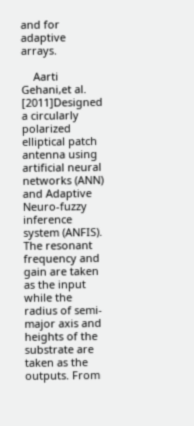and for adaptive arrays.

    Aarti Gehani,et al. [2011]Designed a circularly polarized elliptical patch antenna using artificial neural networks (ANN) and Adaptive Neuro-fuzzy inference system (ANFIS). The resonant frequency and gain are taken as the input while the radius of semi-major axis and heights of the substrate are taken as the outputs. From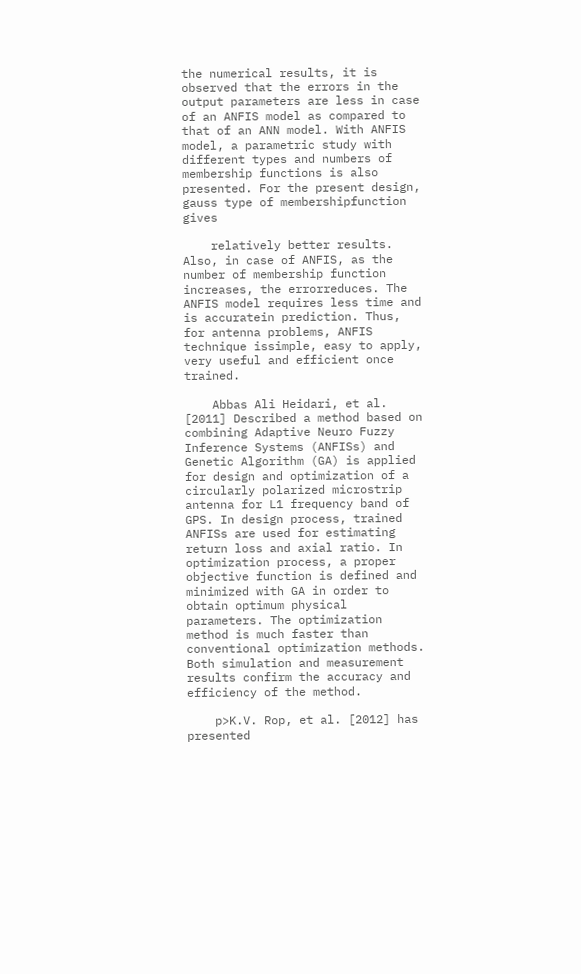the numerical results, it is observed that the errors in the output parameters are less in case of an ANFIS model as compared to that of an ANN model. With ANFIS model, a parametric study with different types and numbers of membership functions is also presented. For the present design, gauss type of membershipfunction gives

    relatively better results. Also, in case of ANFIS, as the number of membership function increases, the errorreduces. The ANFIS model requires less time and is accuratein prediction. Thus, for antenna problems, ANFIS technique issimple, easy to apply, very useful and efficient once trained.

    Abbas Ali Heidari, et al. [2011] Described a method based on combining Adaptive Neuro Fuzzy Inference Systems (ANFISs) and Genetic Algorithm (GA) is applied for design and optimization of a circularly polarized microstrip antenna for L1 frequency band of GPS. In design process, trained ANFISs are used for estimating return loss and axial ratio. In optimization process, a proper objective function is defined and minimized with GA in order to obtain optimum physical parameters. The optimization method is much faster than conventional optimization methods. Both simulation and measurement results confirm the accuracy and efficiency of the method.

    p>K.V. Rop, et al. [2012] has presented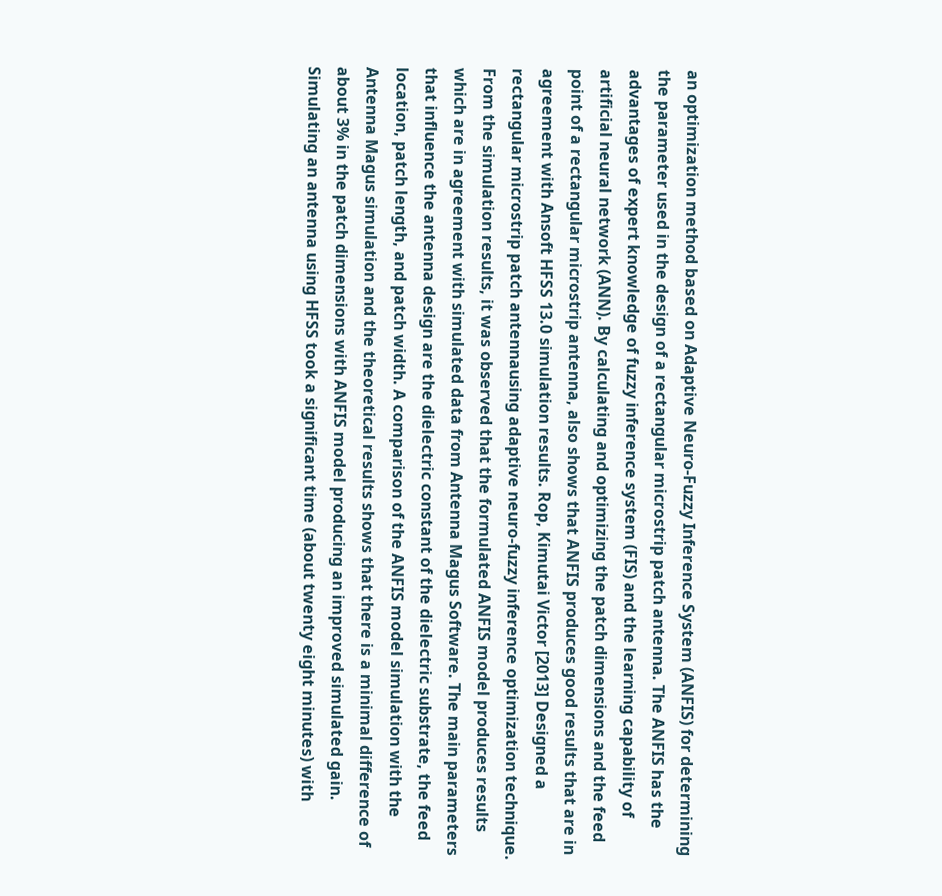an optimization method based on Adaptive Neuro-Fuzzy Inference System (ANFIS) for determining the parameter used in the design of a rectangular microstrip patch antenna. The ANFIS has the advantages of expert knowledge of fuzzy inference system (FIS) and the learning capability of artificial neural network (ANN). By calculating and optimizing the patch dimensions and the feed point of a rectangular microstrip antenna, also shows that ANFIS produces good results that are in agreement with Ansoft HFSS 13.0 simulation results. Rop, Kimutai Victor [2013] Designed a rectangular microstrip patch antennausing adaptive neuro-fuzzy inference optimization technique. From the simulation results, it was observed that the formulated ANFIS model produces results which are in agreement with simulated data from Antenna Magus Software. The main parameters that influence the antenna design are the dielectric constant of the dielectric substrate, the feed location, patch length, and patch width. A comparison of the ANFIS model simulation with the Antenna Magus simulation and the theoretical results shows that there is a minimal difference of about 3% in the patch dimensions with ANFIS model producing an improved simulated gain. Simulating an antenna using HFSS took a significant time (about twenty eight minutes) with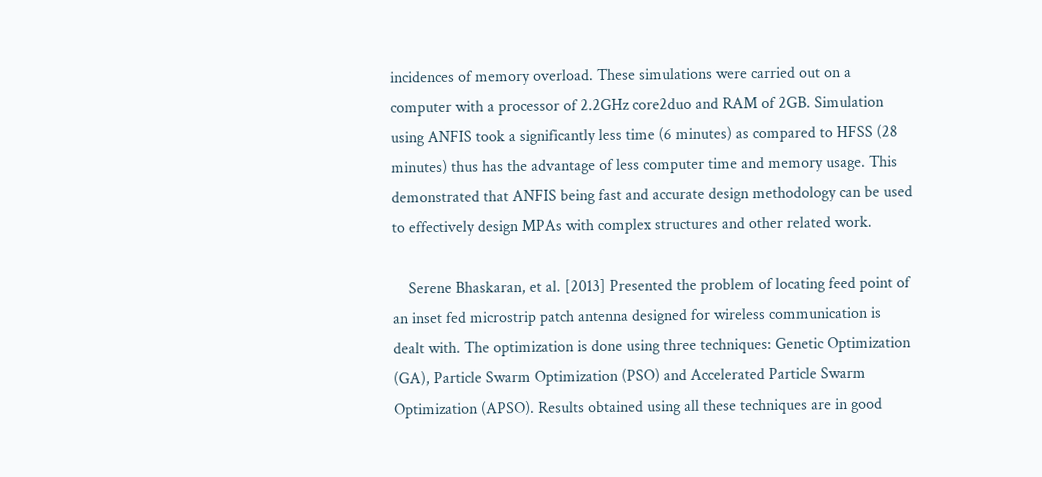incidences of memory overload. These simulations were carried out on a computer with a processor of 2.2GHz core2duo and RAM of 2GB. Simulation using ANFIS took a significantly less time (6 minutes) as compared to HFSS (28 minutes) thus has the advantage of less computer time and memory usage. This demonstrated that ANFIS being fast and accurate design methodology can be used to effectively design MPAs with complex structures and other related work.

    Serene Bhaskaran, et al. [2013] Presented the problem of locating feed point of an inset fed microstrip patch antenna designed for wireless communication is dealt with. The optimization is done using three techniques: Genetic Optimization (GA), Particle Swarm Optimization (PSO) and Accelerated Particle Swarm Optimization (APSO). Results obtained using all these techniques are in good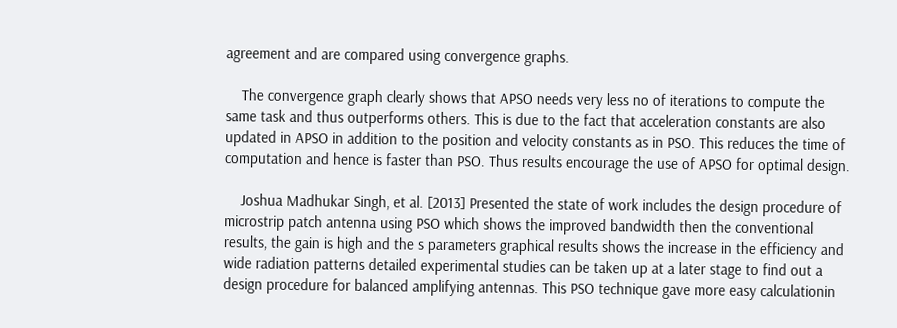agreement and are compared using convergence graphs.

    The convergence graph clearly shows that APSO needs very less no of iterations to compute the same task and thus outperforms others. This is due to the fact that acceleration constants are also updated in APSO in addition to the position and velocity constants as in PSO. This reduces the time of computation and hence is faster than PSO. Thus results encourage the use of APSO for optimal design.

    Joshua Madhukar Singh, et al. [2013] Presented the state of work includes the design procedure of microstrip patch antenna using PSO which shows the improved bandwidth then the conventional results, the gain is high and the s parameters graphical results shows the increase in the efficiency and wide radiation patterns detailed experimental studies can be taken up at a later stage to find out a design procedure for balanced amplifying antennas. This PSO technique gave more easy calculationin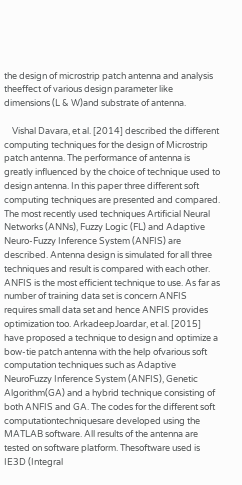the design of microstrip patch antenna and analysis theeffect of various design parameter like dimensions (L & W)and substrate of antenna.

    Vishal Davara, et al. [2014] described the different computing techniques for the design of Microstrip patch antenna. The performance of antenna is greatly influenced by the choice of technique used to design antenna. In this paper three different soft computing techniques are presented and compared. The most recently used techniques Artificial Neural Networks (ANNs), Fuzzy Logic (FL) and Adaptive Neuro-Fuzzy Inference System (ANFIS) are described. Antenna design is simulated for all three techniques and result is compared with each other. ANFIS is the most efficient technique to use. As far as number of training data set is concern ANFIS requires small data set and hence ANFIS provides optimization too. ArkadeepJoardar, et al. [2015] have proposed a technique to design and optimize a bow-tie patch antenna with the help ofvarious soft computation techniques such as Adaptive NeuroFuzzy Inference System (ANFIS), Genetic Algorithm(GA) and a hybrid technique consisting of both ANFIS and GA. The codes for the different soft computationtechniquesare developed using the MATLAB software. All results of the antenna are tested on software platform. Thesoftware used is IE3D (Integral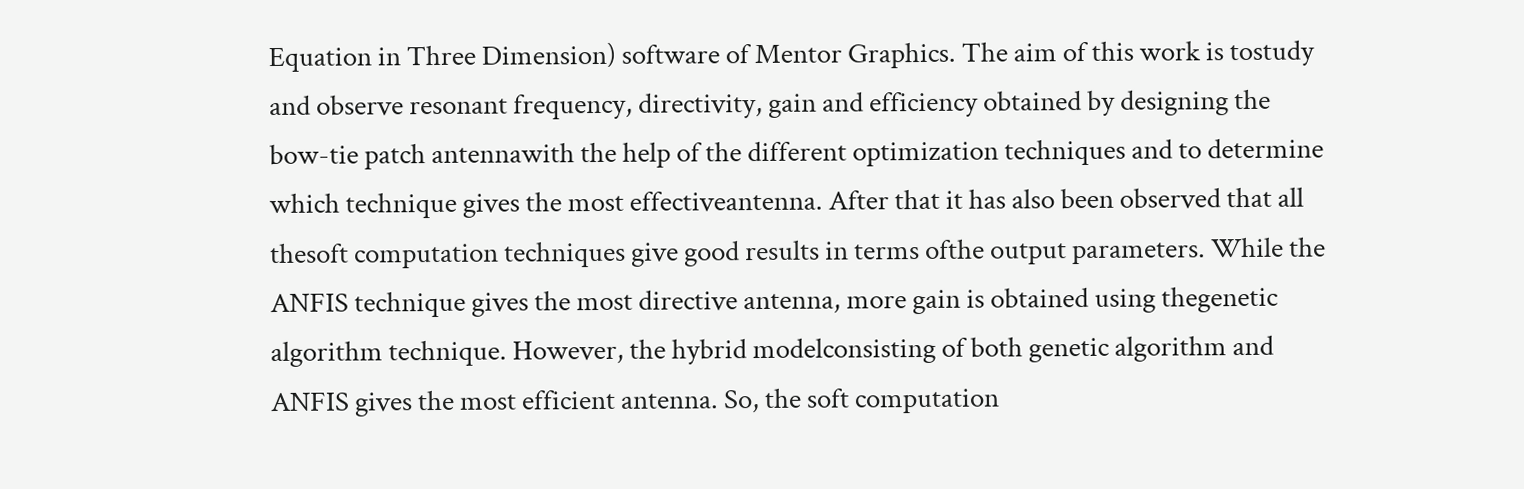Equation in Three Dimension) software of Mentor Graphics. The aim of this work is tostudy and observe resonant frequency, directivity, gain and efficiency obtained by designing the bow-tie patch antennawith the help of the different optimization techniques and to determine which technique gives the most effectiveantenna. After that it has also been observed that all thesoft computation techniques give good results in terms ofthe output parameters. While the ANFIS technique gives the most directive antenna, more gain is obtained using thegenetic algorithm technique. However, the hybrid modelconsisting of both genetic algorithm and ANFIS gives the most efficient antenna. So, the soft computation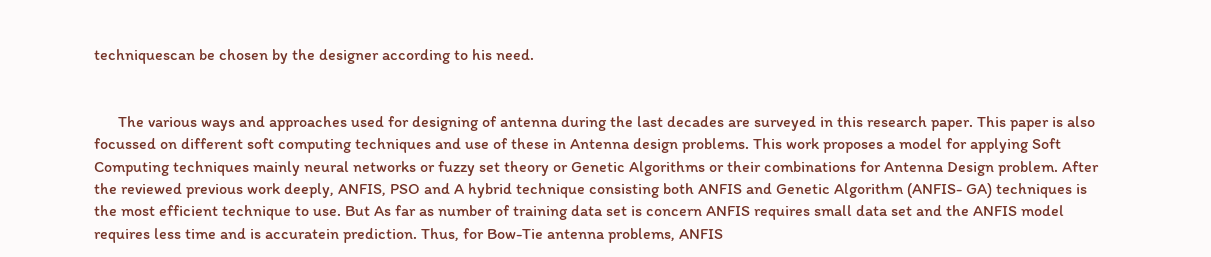techniquescan be chosen by the designer according to his need.


      The various ways and approaches used for designing of antenna during the last decades are surveyed in this research paper. This paper is also focussed on different soft computing techniques and use of these in Antenna design problems. This work proposes a model for applying Soft Computing techniques mainly neural networks or fuzzy set theory or Genetic Algorithms or their combinations for Antenna Design problem. After the reviewed previous work deeply, ANFIS, PSO and A hybrid technique consisting both ANFIS and Genetic Algorithm (ANFIS- GA) techniques is the most efficient technique to use. But As far as number of training data set is concern ANFIS requires small data set and the ANFIS model requires less time and is accuratein prediction. Thus, for Bow-Tie antenna problems, ANFIS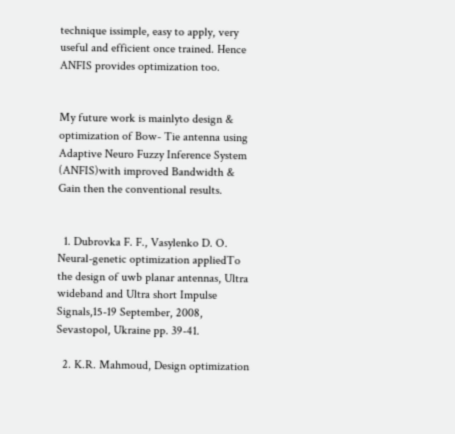technique issimple, easy to apply, very useful and efficient once trained. Hence ANFIS provides optimization too.


My future work is mainlyto design & optimization of Bow- Tie antenna using Adaptive Neuro Fuzzy Inference System (ANFIS)with improved Bandwidth & Gain then the conventional results.


  1. Dubrovka F. F., Vasylenko D. O. Neural-genetic optimization appliedTo the design of uwb planar antennas, Ultra wideband and Ultra short Impulse Signals,15-19 September, 2008, Sevastopol, Ukraine pp. 39-41.

  2. K.R. Mahmoud, Design optimization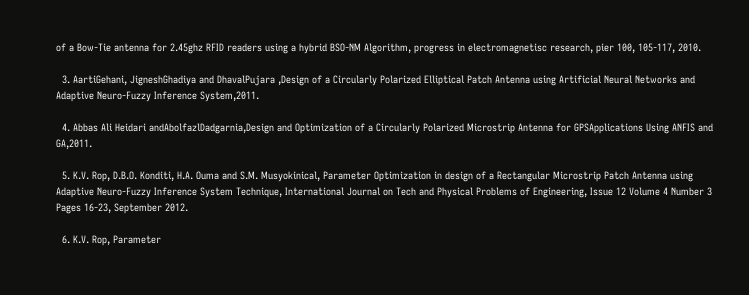of a Bow-Tie antenna for 2.45ghz RFID readers using a hybrid BSO-NM Algorithm, progress in electromagnetisc research, pier 100, 105-117, 2010.

  3. AartiGehani, JigneshGhadiya and DhavalPujara ,Design of a Circularly Polarized Elliptical Patch Antenna using Artificial Neural Networks and Adaptive Neuro-Fuzzy Inference System,2011.

  4. Abbas Ali Heidari andAbolfazlDadgarnia,Design and Optimization of a Circularly Polarized Microstrip Antenna for GPSApplications Using ANFIS and GA,2011.

  5. K.V. Rop, D.B.O. Konditi, H.A. Ouma and S.M. Musyokinical, Parameter Optimization in design of a Rectangular Microstrip Patch Antenna using Adaptive Neuro-Fuzzy Inference System Technique, International Journal on Tech and Physical Problems of Engineering, Issue 12 Volume 4 Number 3 Pages 16-23, September 2012.

  6. K.V. Rop, Parameter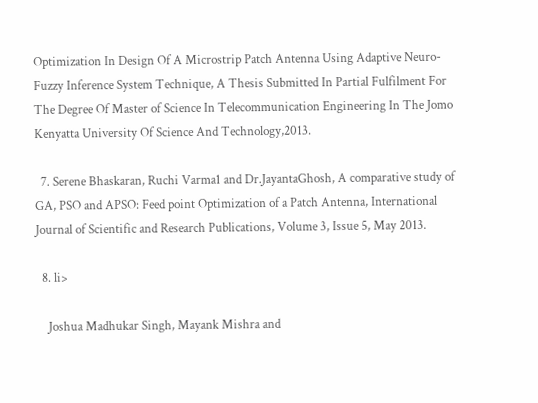Optimization In Design Of A Microstrip Patch Antenna Using Adaptive Neuro-Fuzzy Inference System Technique, A Thesis Submitted In Partial Fulfilment For The Degree Of Master of Science In Telecommunication Engineering In The Jomo Kenyatta University Of Science And Technology,2013.

  7. Serene Bhaskaran, Ruchi Varma1 and Dr.JayantaGhosh, A comparative study of GA, PSO and APSO: Feed point Optimization of a Patch Antenna, International Journal of Scientific and Research Publications, Volume 3, Issue 5, May 2013.

  8. li>

    Joshua Madhukar Singh, Mayank Mishra and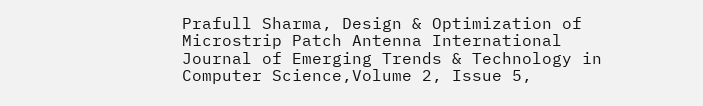Prafull Sharma, Design & Optimization of Microstrip Patch Antenna International Journal of Emerging Trends & Technology in Computer Science,Volume 2, Issue 5,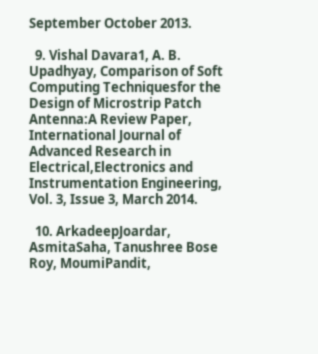September October 2013.

  9. Vishal Davara1, A. B. Upadhyay, Comparison of Soft Computing Techniquesfor the Design of Microstrip Patch Antenna:A Review Paper, International Journal of Advanced Research in Electrical,Electronics and Instrumentation Engineering, Vol. 3, Issue 3, March 2014.

  10. ArkadeepJoardar, AsmitaSaha, Tanushree Bose Roy, MoumiPandit,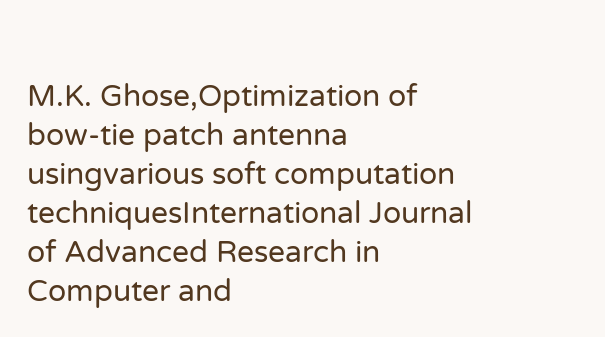M.K. Ghose,Optimization of bow-tie patch antenna usingvarious soft computation techniquesInternational Journal of Advanced Research in Computer and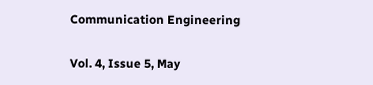Communication Engineering

Vol. 4, Issue 5, May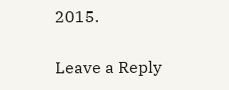2015.

Leave a Reply